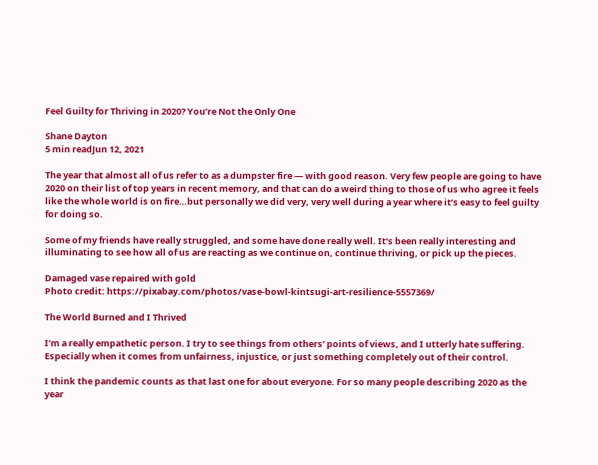Feel Guilty for Thriving in 2020? You’re Not the Only One

Shane Dayton
5 min readJun 12, 2021

The year that almost all of us refer to as a dumpster fire — with good reason. Very few people are going to have 2020 on their list of top years in recent memory, and that can do a weird thing to those of us who agree it feels like the whole world is on fire…but personally we did very, very well during a year where it’s easy to feel guilty for doing so.

Some of my friends have really struggled, and some have done really well. It’s been really interesting and illuminating to see how all of us are reacting as we continue on, continue thriving, or pick up the pieces.

Damaged vase repaired with gold
Photo credit: https://pixabay.com/photos/vase-bowl-kintsugi-art-resilience-5557369/

The World Burned and I Thrived

I’m a really empathetic person. I try to see things from others’ points of views, and I utterly hate suffering. Especially when it comes from unfairness, injustice, or just something completely out of their control.

I think the pandemic counts as that last one for about everyone. For so many people describing 2020 as the year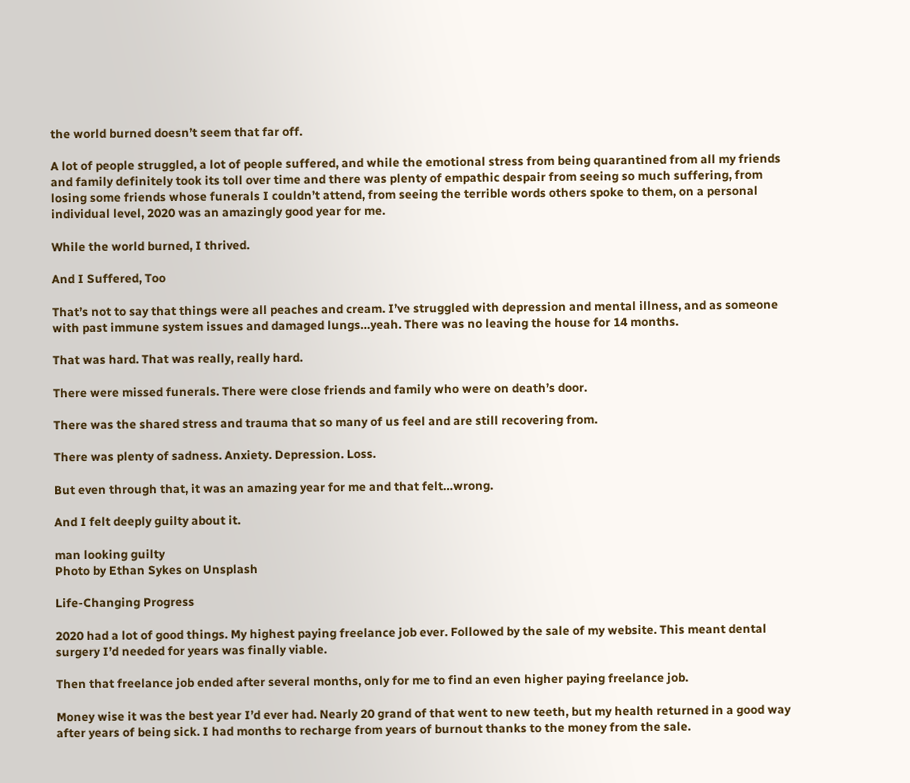the world burned doesn’t seem that far off.

A lot of people struggled, a lot of people suffered, and while the emotional stress from being quarantined from all my friends and family definitely took its toll over time and there was plenty of empathic despair from seeing so much suffering, from losing some friends whose funerals I couldn’t attend, from seeing the terrible words others spoke to them, on a personal individual level, 2020 was an amazingly good year for me.

While the world burned, I thrived.

And I Suffered, Too

That’s not to say that things were all peaches and cream. I’ve struggled with depression and mental illness, and as someone with past immune system issues and damaged lungs…yeah. There was no leaving the house for 14 months.

That was hard. That was really, really hard.

There were missed funerals. There were close friends and family who were on death’s door.

There was the shared stress and trauma that so many of us feel and are still recovering from.

There was plenty of sadness. Anxiety. Depression. Loss.

But even through that, it was an amazing year for me and that felt…wrong.

And I felt deeply guilty about it.

man looking guilty
Photo by Ethan Sykes on Unsplash

Life-Changing Progress

2020 had a lot of good things. My highest paying freelance job ever. Followed by the sale of my website. This meant dental surgery I’d needed for years was finally viable.

Then that freelance job ended after several months, only for me to find an even higher paying freelance job.

Money wise it was the best year I’d ever had. Nearly 20 grand of that went to new teeth, but my health returned in a good way after years of being sick. I had months to recharge from years of burnout thanks to the money from the sale.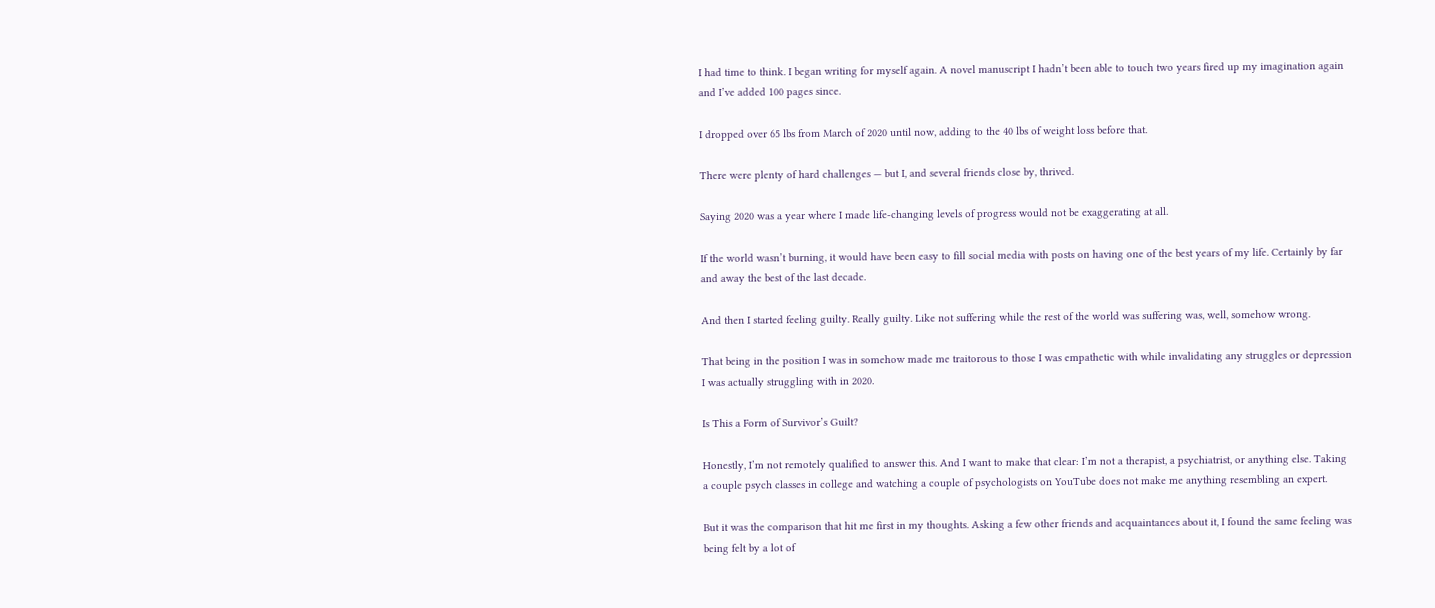I had time to think. I began writing for myself again. A novel manuscript I hadn’t been able to touch two years fired up my imagination again and I’ve added 100 pages since.

I dropped over 65 lbs from March of 2020 until now, adding to the 40 lbs of weight loss before that.

There were plenty of hard challenges — but I, and several friends close by, thrived.

Saying 2020 was a year where I made life-changing levels of progress would not be exaggerating at all.

If the world wasn’t burning, it would have been easy to fill social media with posts on having one of the best years of my life. Certainly by far and away the best of the last decade.

And then I started feeling guilty. Really guilty. Like not suffering while the rest of the world was suffering was, well, somehow wrong.

That being in the position I was in somehow made me traitorous to those I was empathetic with while invalidating any struggles or depression I was actually struggling with in 2020.

Is This a Form of Survivor’s Guilt?

Honestly, I’m not remotely qualified to answer this. And I want to make that clear: I’m not a therapist, a psychiatrist, or anything else. Taking a couple psych classes in college and watching a couple of psychologists on YouTube does not make me anything resembling an expert.

But it was the comparison that hit me first in my thoughts. Asking a few other friends and acquaintances about it, I found the same feeling was being felt by a lot of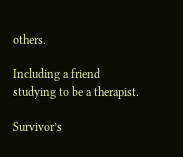others.

Including a friend studying to be a therapist.

Survivor’s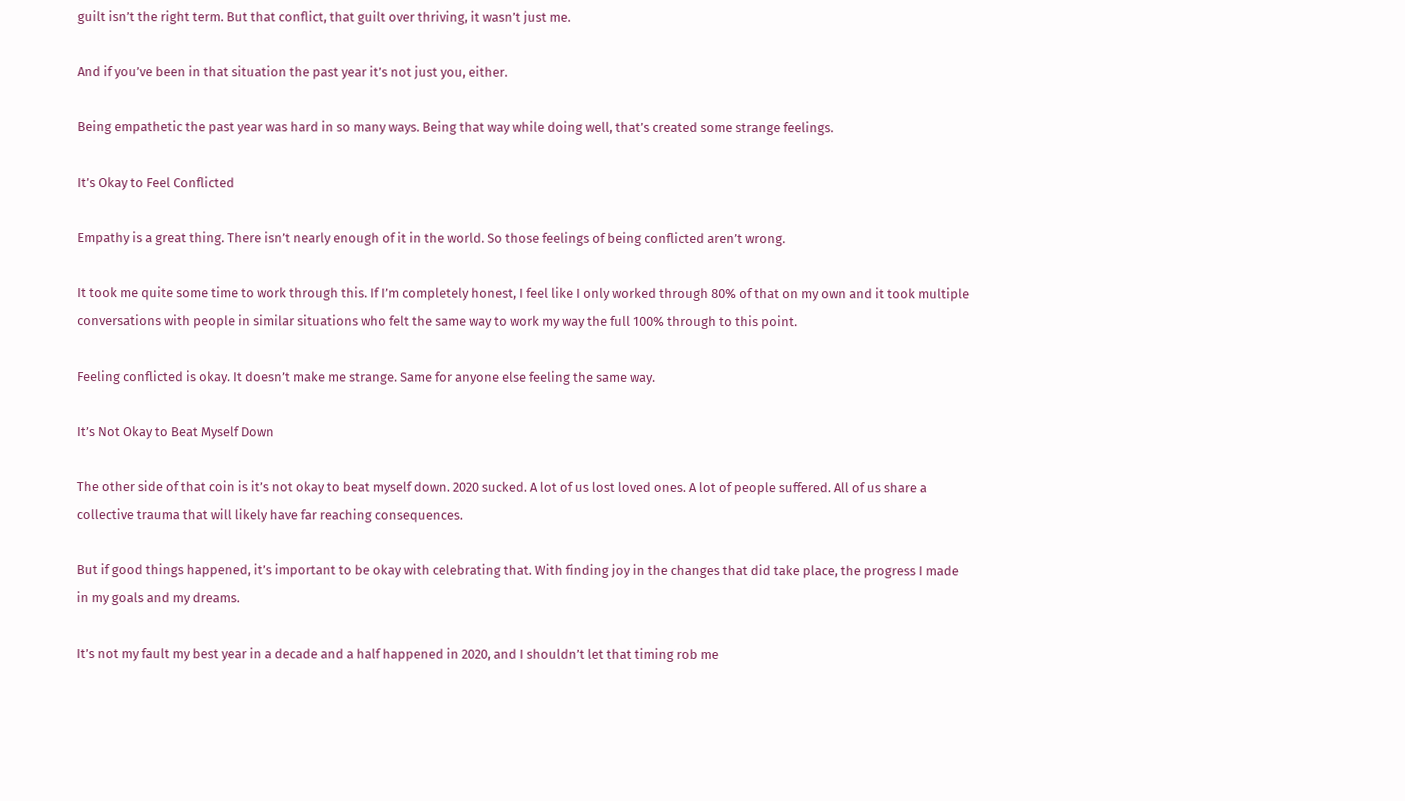guilt isn’t the right term. But that conflict, that guilt over thriving, it wasn’t just me.

And if you’ve been in that situation the past year it’s not just you, either.

Being empathetic the past year was hard in so many ways. Being that way while doing well, that’s created some strange feelings.

It’s Okay to Feel Conflicted

Empathy is a great thing. There isn’t nearly enough of it in the world. So those feelings of being conflicted aren’t wrong.

It took me quite some time to work through this. If I’m completely honest, I feel like I only worked through 80% of that on my own and it took multiple conversations with people in similar situations who felt the same way to work my way the full 100% through to this point.

Feeling conflicted is okay. It doesn’t make me strange. Same for anyone else feeling the same way.

It’s Not Okay to Beat Myself Down

The other side of that coin is it’s not okay to beat myself down. 2020 sucked. A lot of us lost loved ones. A lot of people suffered. All of us share a collective trauma that will likely have far reaching consequences.

But if good things happened, it’s important to be okay with celebrating that. With finding joy in the changes that did take place, the progress I made in my goals and my dreams.

It’s not my fault my best year in a decade and a half happened in 2020, and I shouldn’t let that timing rob me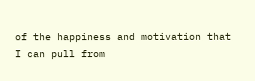of the happiness and motivation that I can pull from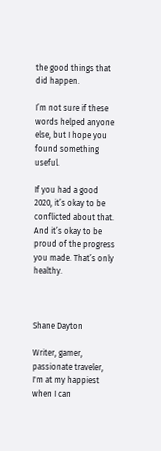the good things that did happen.

I’m not sure if these words helped anyone else, but I hope you found something useful.

If you had a good 2020, it’s okay to be conflicted about that. And it’s okay to be proud of the progress you made. That’s only healthy.



Shane Dayton

Writer, gamer, passionate traveler, I'm at my happiest when I can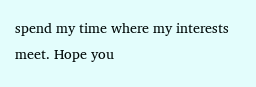spend my time where my interests meet. Hope you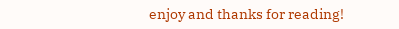enjoy and thanks for reading!